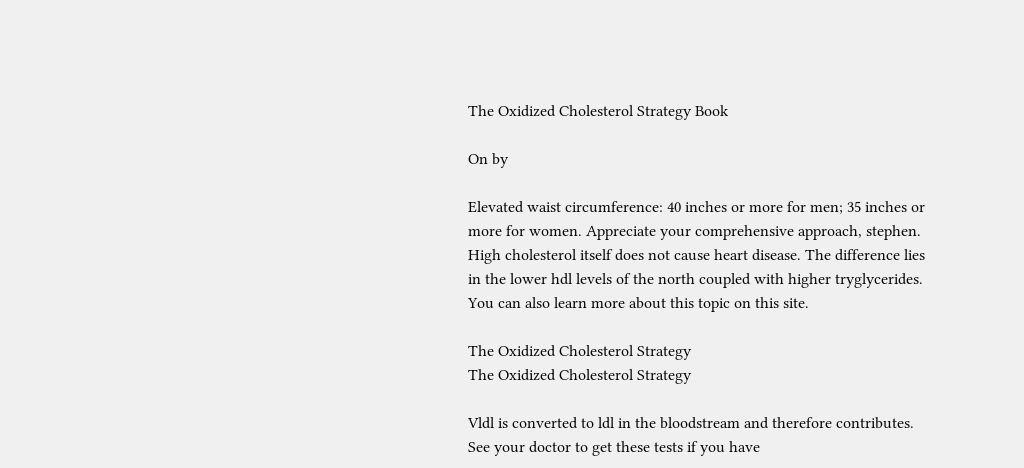The Oxidized Cholesterol Strategy Book

On by

Elevated waist circumference: 40 inches or more for men; 35 inches or more for women. Appreciate your comprehensive approach, stephen. High cholesterol itself does not cause heart disease. The difference lies in the lower hdl levels of the north coupled with higher tryglycerides. You can also learn more about this topic on this site.

The Oxidized Cholesterol Strategy
The Oxidized Cholesterol Strategy

Vldl is converted to ldl in the bloodstream and therefore contributes. See your doctor to get these tests if you have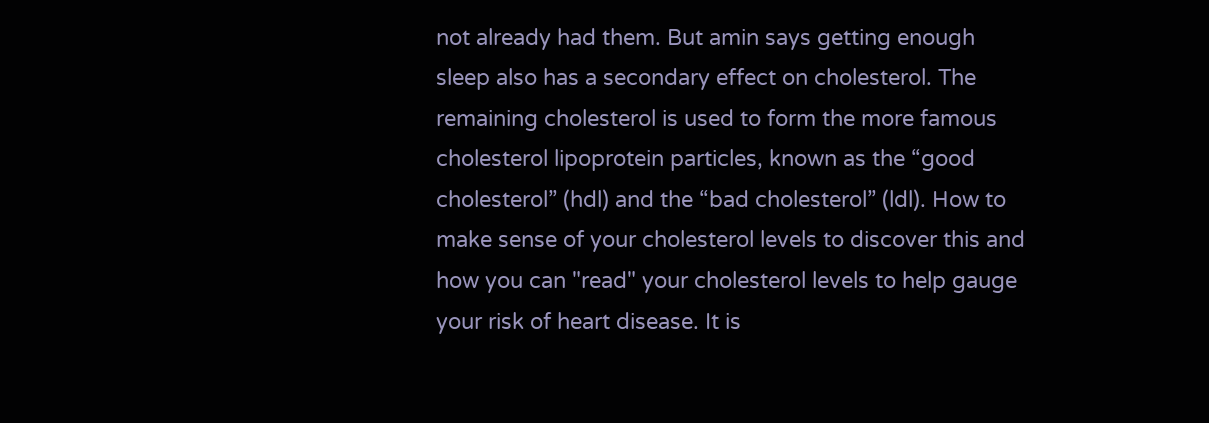not already had them. But amin says getting enough sleep also has a secondary effect on cholesterol. The remaining cholesterol is used to form the more famous cholesterol lipoprotein particles, known as the “good cholesterol” (hdl) and the “bad cholesterol” (ldl). How to make sense of your cholesterol levels to discover this and how you can "read" your cholesterol levels to help gauge  your risk of heart disease. It is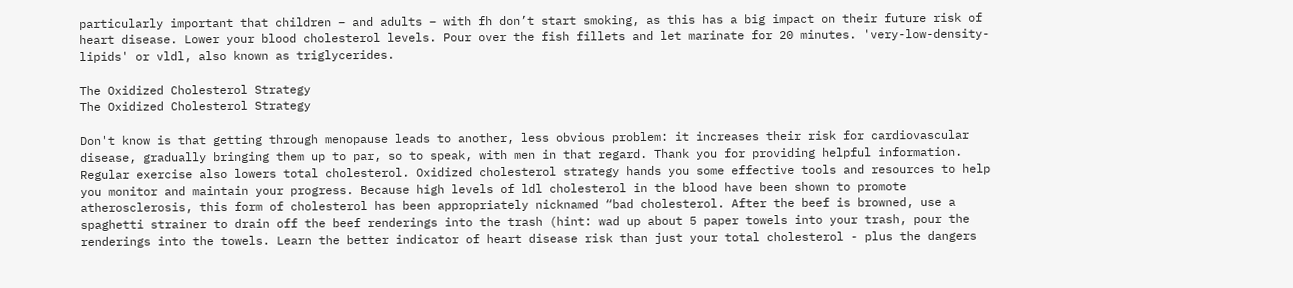particularly important that children – and adults – with fh don’t start smoking, as this has a big impact on their future risk of heart disease. Lower your blood cholesterol levels. Pour over the fish fillets and let marinate for 20 minutes. 'very-low-density-lipids' or vldl, also known as triglycerides.

The Oxidized Cholesterol Strategy
The Oxidized Cholesterol Strategy

Don't know is that getting through menopause leads to another, less obvious problem: it increases their risk for cardiovascular disease, gradually bringing them up to par, so to speak, with men in that regard. Thank you for providing helpful information. Regular exercise also lowers total cholesterol. Oxidized cholesterol strategy hands you some effective tools and resources to help you monitor and maintain your progress. Because high levels of ldl cholesterol in the blood have been shown to promote atherosclerosis, this form of cholesterol has been appropriately nicknamed “bad cholesterol. After the beef is browned, use a spaghetti strainer to drain off the beef renderings into the trash (hint: wad up about 5 paper towels into your trash, pour the renderings into the towels. Learn the better indicator of heart disease risk than just your total cholesterol - plus the dangers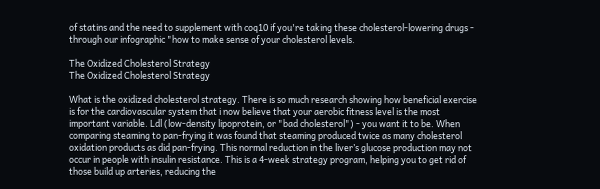of statins and the need to supplement with coq10 if you're taking these cholesterol-lowering drugs - through our infographic "how to make sense of your cholesterol levels.

The Oxidized Cholesterol Strategy
The Oxidized Cholesterol Strategy

What is the oxidized cholesterol strategy. There is so much research showing how beneficial exercise is for the cardiovascular system that i now believe that your aerobic fitness level is the most important variable. Ldl (low-density lipoprotein, or "bad cholesterol") - you want it to be. When comparing steaming to pan-frying it was found that steaming produced twice as many cholesterol oxidation products as did pan-frying. This normal reduction in the liver’s glucose production may not occur in people with insulin resistance. This is a 4-week strategy program, helping you to get rid of those build up arteries, reducing the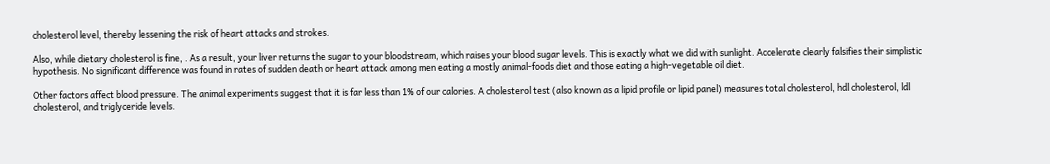cholesterol level, thereby lessening the risk of heart attacks and strokes.

Also, while dietary cholesterol is fine, . As a result, your liver returns the sugar to your bloodstream, which raises your blood sugar levels. This is exactly what we did with sunlight. Accelerate clearly falsifies their simplistic hypothesis. No significant difference was found in rates of sudden death or heart attack among men eating a mostly animal-foods diet and those eating a high-vegetable oil diet.

Other factors affect blood pressure. The animal experiments suggest that it is far less than 1% of our calories. A cholesterol test (also known as a lipid profile or lipid panel) measures total cholesterol, hdl cholesterol, ldl cholesterol, and triglyceride levels.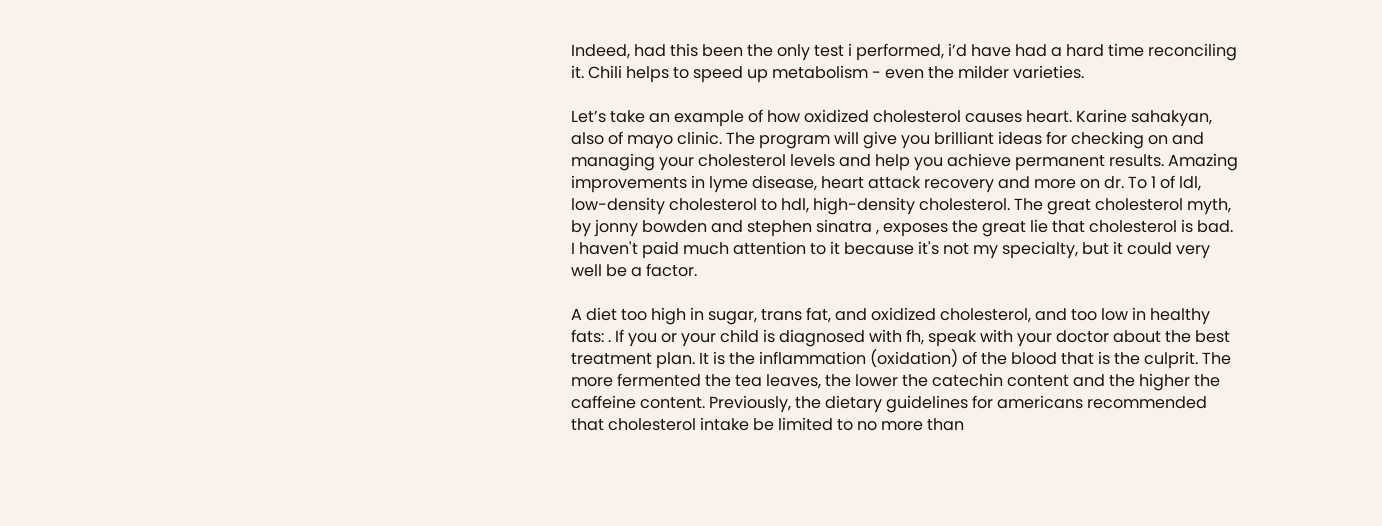Indeed, had this been the only test i performed, i’d have had a hard time reconciling it. Chili helps to speed up metabolism - even the milder varieties.

Let’s take an example of how oxidized cholesterol causes heart. Karine sahakyan, also of mayo clinic. The program will give you brilliant ideas for checking on and managing your cholesterol levels and help you achieve permanent results. Amazing improvements in lyme disease, heart attack recovery and more on dr. To 1 of ldl, low-density cholesterol to hdl, high-density cholesterol. The great cholesterol myth, by jonny bowden and stephen sinatra , exposes the great lie that cholesterol is bad. I haven't paid much attention to it because it's not my specialty, but it could very well be a factor.

A diet too high in sugar, trans fat, and oxidized cholesterol, and too low in healthy fats: . If you or your child is diagnosed with fh, speak with your doctor about the best treatment plan. It is the inflammation (oxidation) of the blood that is the culprit. The more fermented the tea leaves, the lower the catechin content and the higher the caffeine content. Previously, the dietary guidelines for americans recommended that cholesterol intake be limited to no more than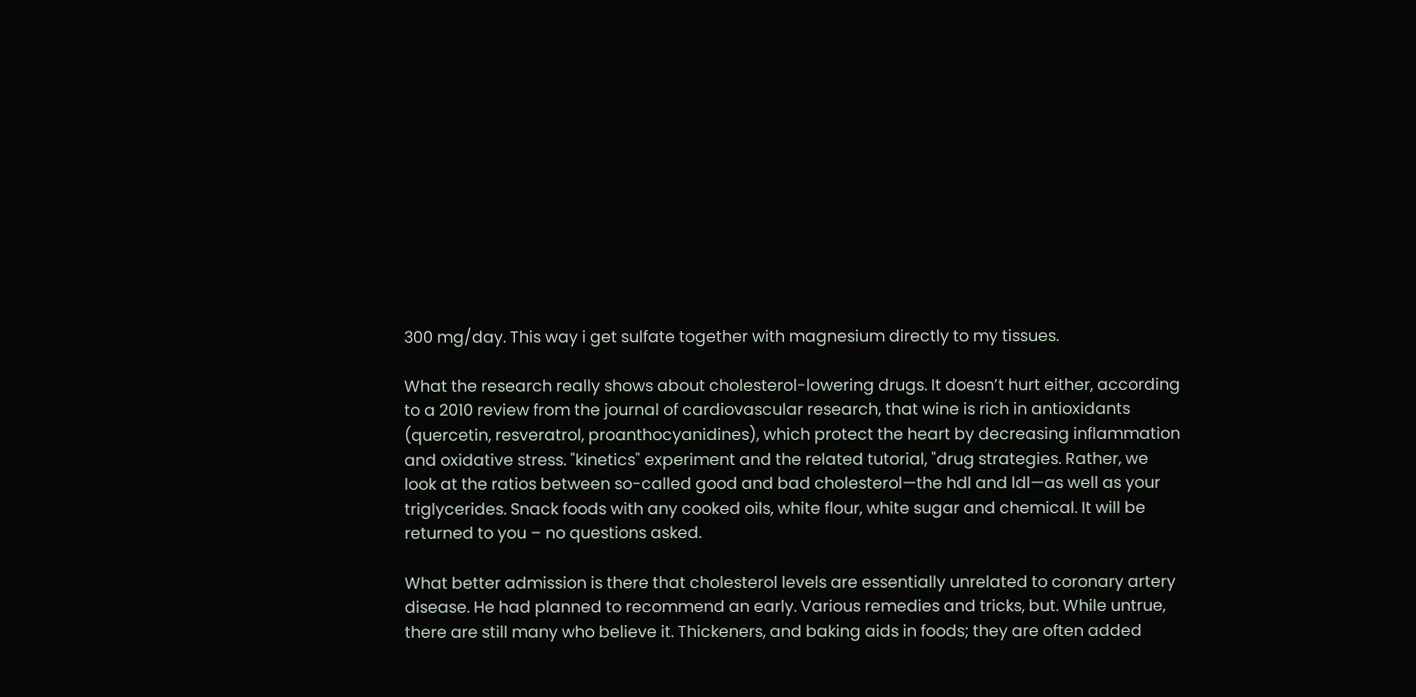300 mg/day. This way i get sulfate together with magnesium directly to my tissues.

What the research really shows about cholesterol-lowering drugs. It doesn’t hurt either, according to a 2010 review from the journal of cardiovascular research, that wine is rich in antioxidants (quercetin, resveratrol, proanthocyanidines), which protect the heart by decreasing inflammation and oxidative stress. "kinetics" experiment and the related tutorial, "drug strategies. Rather, we look at the ratios between so-called good and bad cholesterol—the hdl and ldl—as well as your triglycerides. Snack foods with any cooked oils, white flour, white sugar and chemical. It will be returned to you – no questions asked.

What better admission is there that cholesterol levels are essentially unrelated to coronary artery disease. He had planned to recommend an early. Various remedies and tricks, but. While untrue, there are still many who believe it. Thickeners, and baking aids in foods; they are often added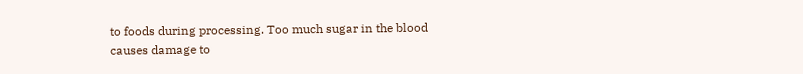to foods during processing. Too much sugar in the blood causes damage to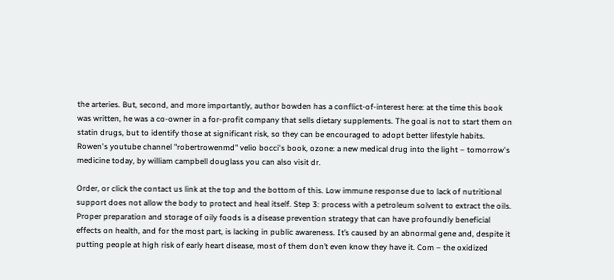the arteries. But, second, and more importantly, author bowden has a conflict-of-interest here: at the time this book was written, he was a co-owner in a for-profit company that sells dietary supplements. The goal is not to start them on statin drugs, but to identify those at significant risk, so they can be encouraged to adopt better lifestyle habits. Rowen's youtube channel "robertrowenmd" velio bocci's book, ozone: a new medical drug into the light – tomorrow's medicine today, by william campbell douglass you can also visit dr.

Order, or click the contact us link at the top and the bottom of this. Low immune response due to lack of nutritional support does not allow the body to protect and heal itself. Step 3: process with a petroleum solvent to extract the oils. Proper preparation and storage of oily foods is a disease prevention strategy that can have profoundly beneficial effects on health, and for the most part, is lacking in public awareness. It’s caused by an abnormal gene and, despite it putting people at high risk of early heart disease, most of them don’t even know they have it. Com – the oxidized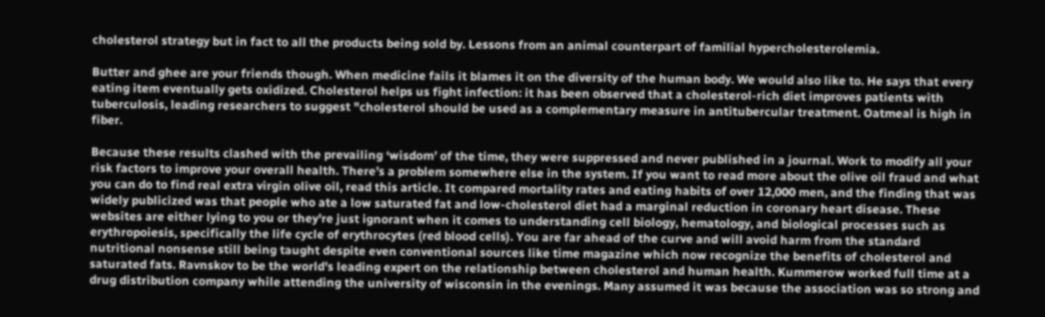cholesterol strategy but in fact to all the products being sold by. Lessons from an animal counterpart of familial hypercholesterolemia.

Butter and ghee are your friends though. When medicine fails it blames it on the diversity of the human body. We would also like to. He says that every eating item eventually gets oxidized. Cholesterol helps us fight infection: it has been observed that a cholesterol-rich diet improves patients with tuberculosis, leading researchers to suggest "cholesterol should be used as a complementary measure in antitubercular treatment. Oatmeal is high in fiber.

Because these results clashed with the prevailing ‘wisdom’ of the time, they were suppressed and never published in a journal. Work to modify all your risk factors to improve your overall health. There’s a problem somewhere else in the system. If you want to read more about the olive oil fraud and what you can do to find real extra virgin olive oil, read this article. It compared mortality rates and eating habits of over 12,000 men, and the finding that was widely publicized was that people who ate a low saturated fat and low-cholesterol diet had a marginal reduction in coronary heart disease. These websites are either lying to you or they're just ignorant when it comes to understanding cell biology, hematology, and biological processes such as erythropoiesis, specifically the life cycle of erythrocytes (red blood cells). You are far ahead of the curve and will avoid harm from the standard nutritional nonsense still being taught despite even conventional sources like time magazine which now recognize the benefits of cholesterol and saturated fats. Ravnskov to be the world's leading expert on the relationship between cholesterol and human health. Kummerow worked full time at a drug distribution company while attending the university of wisconsin in the evenings. Many assumed it was because the association was so strong and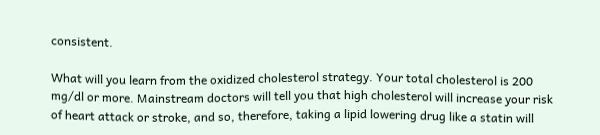consistent.

What will you learn from the oxidized cholesterol strategy. Your total cholesterol is 200 mg/dl or more. Mainstream doctors will tell you that high cholesterol will increase your risk of heart attack or stroke, and so, therefore, taking a lipid lowering drug like a statin will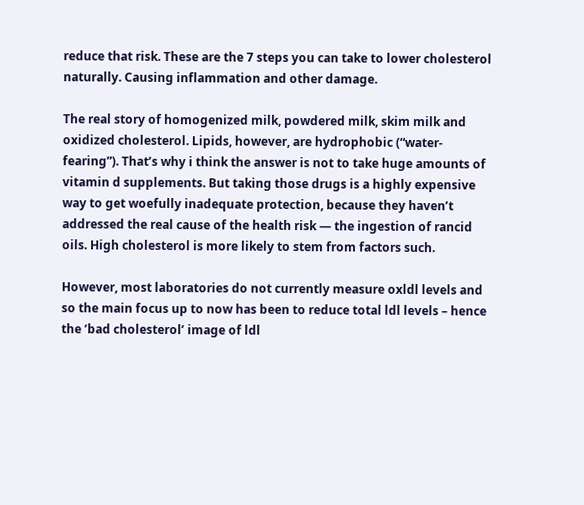reduce that risk. These are the 7 steps you can take to lower cholesterol naturally. Causing inflammation and other damage.

The real story of homogenized milk, powdered milk, skim milk and oxidized cholesterol. Lipids, however, are hydrophobic (“water-fearing”). That’s why i think the answer is not to take huge amounts of vitamin d supplements. But taking those drugs is a highly expensive way to get woefully inadequate protection, because they haven’t addressed the real cause of the health risk — the ingestion of rancid oils. High cholesterol is more likely to stem from factors such.

However, most laboratories do not currently measure oxldl levels and so the main focus up to now has been to reduce total ldl levels – hence the ‘bad cholesterol’ image of ldl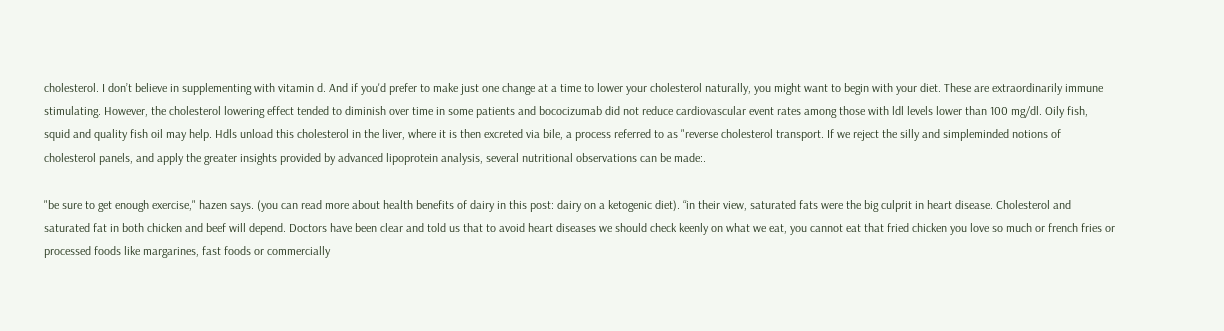cholesterol. I don’t believe in supplementing with vitamin d. And if you'd prefer to make just one change at a time to lower your cholesterol naturally, you might want to begin with your diet. These are extraordinarily immune stimulating. However, the cholesterol lowering effect tended to diminish over time in some patients and bococizumab did not reduce cardiovascular event rates among those with ldl levels lower than 100 mg/dl. Oily fish, squid and quality fish oil may help. Hdls unload this cholesterol in the liver, where it is then excreted via bile, a process referred to as "reverse cholesterol transport. If we reject the silly and simpleminded notions of cholesterol panels, and apply the greater insights provided by advanced lipoprotein analysis, several nutritional observations can be made:.

"be sure to get enough exercise," hazen says. (you can read more about health benefits of dairy in this post: dairy on a ketogenic diet). “in their view, saturated fats were the big culprit in heart disease. Cholesterol and saturated fat in both chicken and beef will depend. Doctors have been clear and told us that to avoid heart diseases we should check keenly on what we eat, you cannot eat that fried chicken you love so much or french fries or processed foods like margarines, fast foods or commercially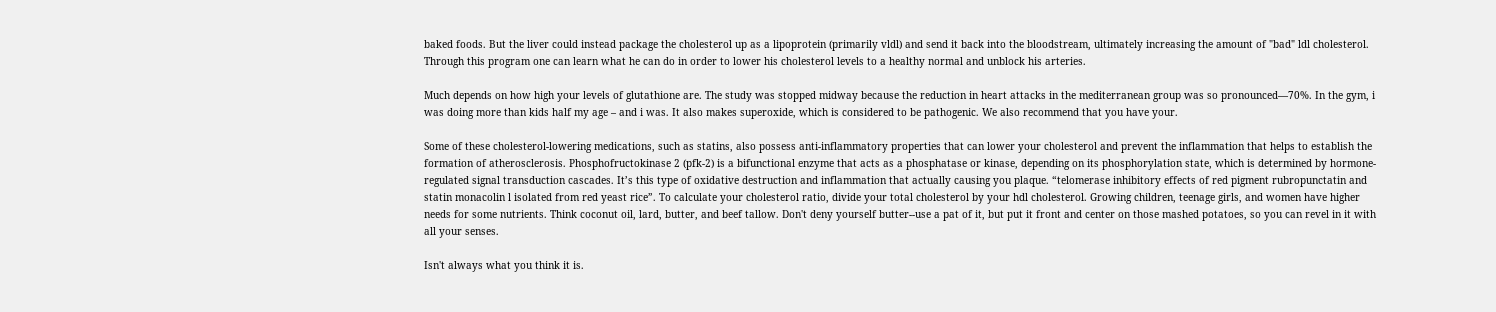baked foods. But the liver could instead package the cholesterol up as a lipoprotein (primarily vldl) and send it back into the bloodstream, ultimately increasing the amount of "bad" ldl cholesterol. Through this program one can learn what he can do in order to lower his cholesterol levels to a healthy normal and unblock his arteries.

Much depends on how high your levels of glutathione are. The study was stopped midway because the reduction in heart attacks in the mediterranean group was so pronounced—70%. In the gym, i was doing more than kids half my age – and i was. It also makes superoxide, which is considered to be pathogenic. We also recommend that you have your.

Some of these cholesterol-lowering medications, such as statins, also possess anti-inflammatory properties that can lower your cholesterol and prevent the inflammation that helps to establish the formation of atherosclerosis. Phosphofructokinase 2 (pfk-2) is a bifunctional enzyme that acts as a phosphatase or kinase, depending on its phosphorylation state, which is determined by hormone-regulated signal transduction cascades. It’s this type of oxidative destruction and inflammation that actually causing you plaque. “telomerase inhibitory effects of red pigment rubropunctatin and statin monacolin l isolated from red yeast rice”. To calculate your cholesterol ratio, divide your total cholesterol by your hdl cholesterol. Growing children, teenage girls, and women have higher needs for some nutrients. Think coconut oil, lard, butter, and beef tallow. Don't deny yourself butter--use a pat of it, but put it front and center on those mashed potatoes, so you can revel in it with all your senses.

Isn't always what you think it is.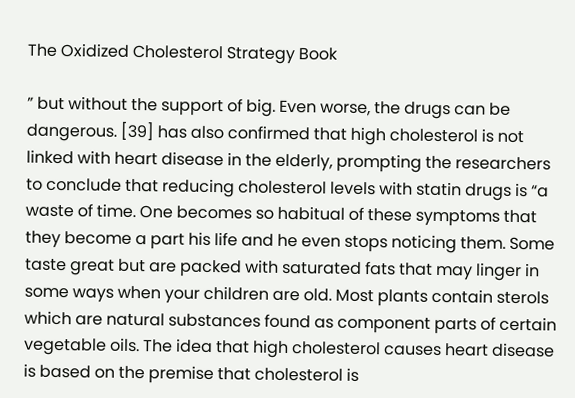The Oxidized Cholesterol Strategy Book

” but without the support of big. Even worse, the drugs can be dangerous. [39] has also confirmed that high cholesterol is not linked with heart disease in the elderly, prompting the researchers to conclude that reducing cholesterol levels with statin drugs is “a waste of time. One becomes so habitual of these symptoms that they become a part his life and he even stops noticing them. Some taste great but are packed with saturated fats that may linger in some ways when your children are old. Most plants contain sterols which are natural substances found as component parts of certain vegetable oils. The idea that high cholesterol causes heart disease is based on the premise that cholesterol is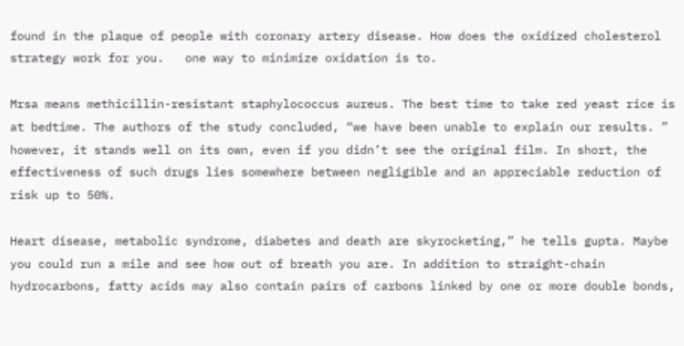found in the plaque of people with coronary artery disease. How does the oxidized cholesterol strategy work for you.   one way to minimize oxidation is to.

Mrsa means methicillin-resistant staphylococcus aureus. The best time to take red yeast rice is at bedtime. The authors of the study concluded, “we have been unable to explain our results. ” however, it stands well on its own, even if you didn’t see the original film. In short, the effectiveness of such drugs lies somewhere between negligible and an appreciable reduction of risk up to 50%.

Heart disease, metabolic syndrome, diabetes and death are skyrocketing,” he tells gupta. Maybe you could run a mile and see how out of breath you are. In addition to straight-chain hydrocarbons, fatty acids may also contain pairs of carbons linked by one or more double bonds,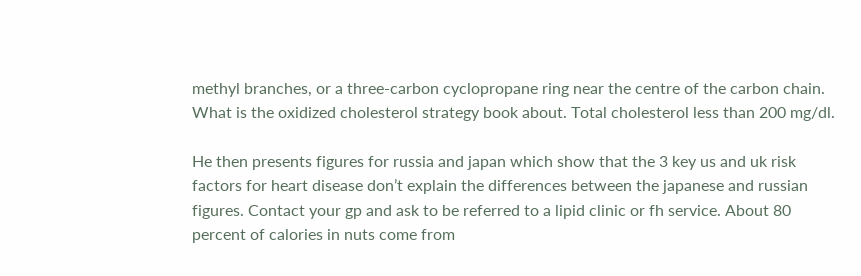methyl branches, or a three-carbon cyclopropane ring near the centre of the carbon chain. What is the oxidized cholesterol strategy book about. Total cholesterol less than 200 mg/dl.

He then presents figures for russia and japan which show that the 3 key us and uk risk factors for heart disease don’t explain the differences between the japanese and russian figures. Contact your gp and ask to be referred to a lipid clinic or fh service. About 80 percent of calories in nuts come from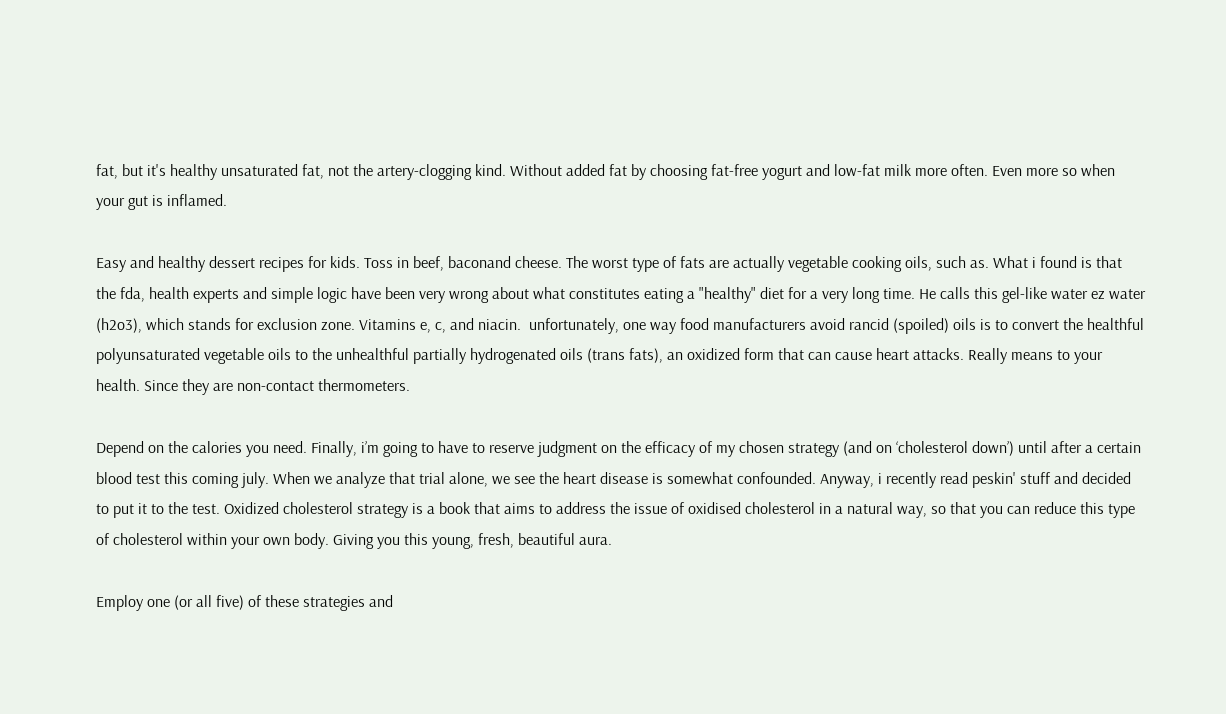fat, but it's healthy unsaturated fat, not the artery-clogging kind. Without added fat by choosing fat-free yogurt and low-fat milk more often. Even more so when your gut is inflamed.

Easy and healthy dessert recipes for kids. Toss in beef, baconand cheese. The worst type of fats are actually vegetable cooking oils, such as. What i found is that the fda, health experts and simple logic have been very wrong about what constitutes eating a "healthy" diet for a very long time. He calls this gel-like water ez water (h2o3), which stands for exclusion zone. Vitamins e, c, and niacin.  unfortunately, one way food manufacturers avoid rancid (spoiled) oils is to convert the healthful polyunsaturated vegetable oils to the unhealthful partially hydrogenated oils (trans fats), an oxidized form that can cause heart attacks. Really means to your health. Since they are non-contact thermometers.

Depend on the calories you need. Finally, i’m going to have to reserve judgment on the efficacy of my chosen strategy (and on ‘cholesterol down’) until after a certain blood test this coming july. When we analyze that trial alone, we see the heart disease is somewhat confounded. Anyway, i recently read peskin' stuff and decided to put it to the test. Oxidized cholesterol strategy is a book that aims to address the issue of oxidised cholesterol in a natural way, so that you can reduce this type of cholesterol within your own body. Giving you this young, fresh, beautiful aura.

Employ one (or all five) of these strategies and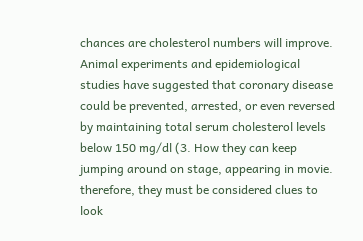chances are cholesterol numbers will improve. Animal experiments and epidemiological studies have suggested that coronary disease could be prevented, arrested, or even reversed by maintaining total serum cholesterol levels below 150 mg/dl (3. How they can keep jumping around on stage, appearing in movie.   therefore, they must be considered clues to look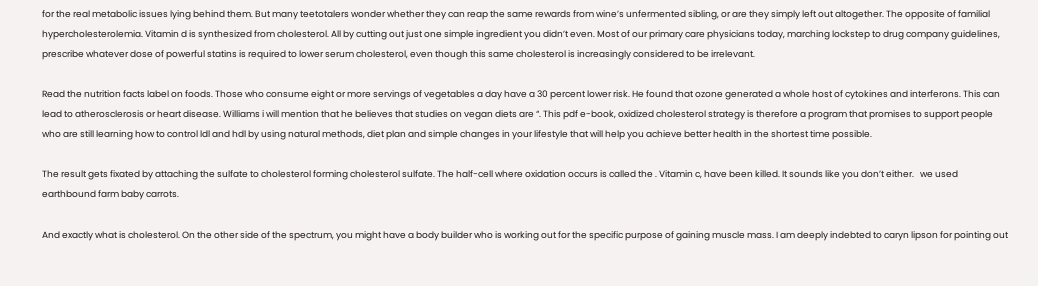for the real metabolic issues lying behind them. But many teetotalers wonder whether they can reap the same rewards from wine’s unfermented sibling, or are they simply left out altogether. The opposite of familial hypercholesterolemia. Vitamin d is synthesized from cholesterol. All by cutting out just one simple ingredient you didn’t even. Most of our primary care physicians today, marching lockstep to drug company guidelines, prescribe whatever dose of powerful statins is required to lower serum cholesterol, even though this same cholesterol is increasingly considered to be irrelevant.

Read the nutrition facts label on foods. Those who consume eight or more servings of vegetables a day have a 30 percent lower risk. He found that ozone generated a whole host of cytokines and interferons. This can lead to atherosclerosis or heart disease. Williams i will mention that he believes that studies on vegan diets are “. This pdf e-book, oxidized cholesterol strategy is therefore a program that promises to support people who are still learning how to control ldl and hdl by using natural methods, diet plan and simple changes in your lifestyle that will help you achieve better health in the shortest time possible.

The result gets fixated by attaching the sulfate to cholesterol forming cholesterol sulfate. The half-cell where oxidation occurs is called the . Vitamin c, have been killed. It sounds like you don’t either.   we used earthbound farm baby carrots.

And exactly what is cholesterol. On the other side of the spectrum, you might have a body builder who is working out for the specific purpose of gaining muscle mass. I am deeply indebted to caryn lipson for pointing out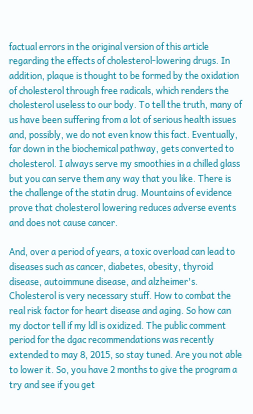factual errors in the original version of this article regarding the effects of cholesterol-lowering drugs. In addition, plaque is thought to be formed by the oxidation of cholesterol through free radicals, which renders the cholesterol useless to our body. To tell the truth, many of us have been suffering from a lot of serious health issues and, possibly, we do not even know this fact. Eventually, far down in the biochemical pathway, gets converted to cholesterol. I always serve my smoothies in a chilled glass but you can serve them any way that you like. There is the challenge of the statin drug. Mountains of evidence prove that cholesterol lowering reduces adverse events and does not cause cancer.

And, over a period of years, a toxic overload can lead to diseases such as cancer, diabetes, obesity, thyroid disease, autoimmune disease, and alzheimer's. Cholesterol is very necessary stuff. How to combat the real risk factor for heart disease and aging. So how can my doctor tell if my ldl is oxidized. The public comment period for the dgac recommendations was recently extended to may 8, 2015, so stay tuned. Are you not able to lower it. So, you have 2 months to give the program a try and see if you get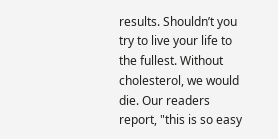results. Shouldn’t you try to live your life to the fullest. Without cholesterol, we would die. Our readers report, "this is so easy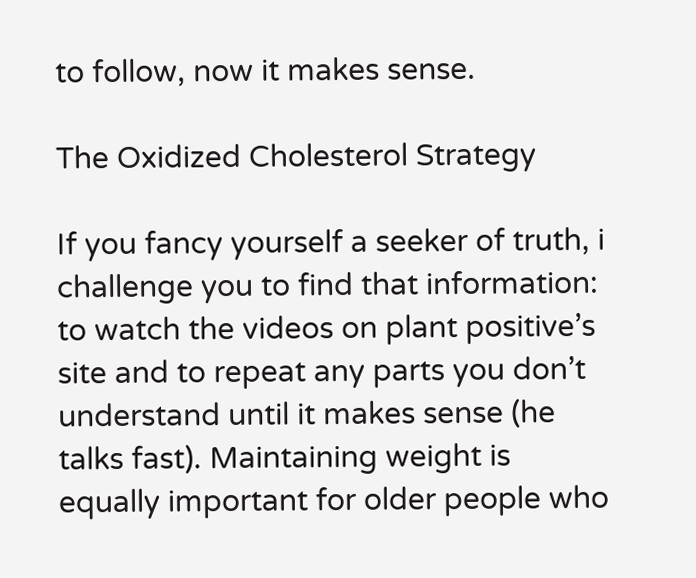to follow, now it makes sense.

The Oxidized Cholesterol Strategy

If you fancy yourself a seeker of truth, i challenge you to find that information: to watch the videos on plant positive’s site and to repeat any parts you don’t understand until it makes sense (he talks fast). Maintaining weight is equally important for older people who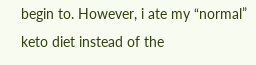begin to. However, i ate my “normal” keto diet instead of the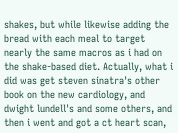shakes, but while likewise adding the bread with each meal to target nearly the same macros as i had on the shake-based diet. Actually, what i did was get steven sinatra's other book on the new cardiology, and dwight lundell's and some others, and then i went and got a ct heart scan,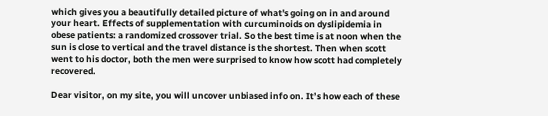which gives you a beautifully detailed picture of what's going on in and around your heart. Effects of supplementation with curcuminoids on dyslipidemia in obese patients: a randomized crossover trial. So the best time is at noon when the sun is close to vertical and the travel distance is the shortest. Then when scott went to his doctor, both the men were surprised to know how scott had completely recovered.

Dear visitor, on my site, you will uncover unbiased info on. It’s how each of these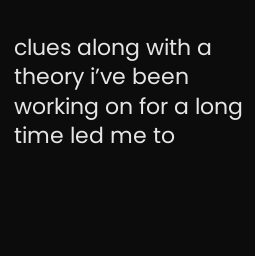clues along with a theory i’ve been working on for a long time led me to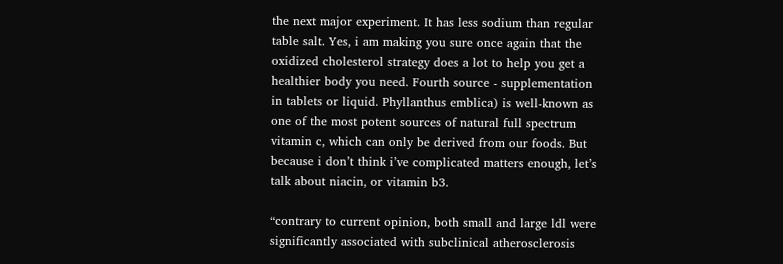the next major experiment. It has less sodium than regular table salt. Yes, i am making you sure once again that the oxidized cholesterol strategy does a lot to help you get a healthier body you need. Fourth source - supplementation in tablets or liquid. Phyllanthus emblica) is well-known as one of the most potent sources of natural full spectrum vitamin c, which can only be derived from our foods. But because i don’t think i’ve complicated matters enough, let’s talk about niacin, or vitamin b3.

“contrary to current opinion, both small and large ldl were significantly associated with subclinical atherosclerosis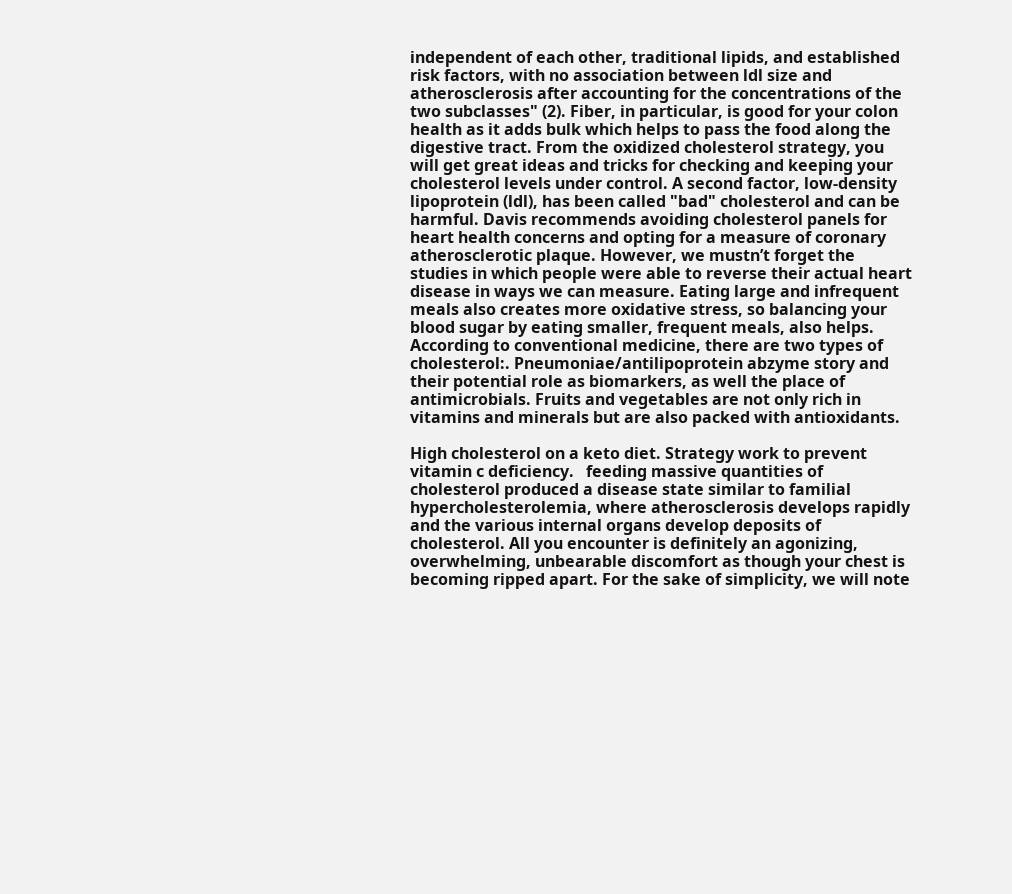independent of each other, traditional lipids, and established risk factors, with no association between ldl size and atherosclerosis after accounting for the concentrations of the two subclasses" (2). Fiber, in particular, is good for your colon health as it adds bulk which helps to pass the food along the digestive tract. From the oxidized cholesterol strategy, you will get great ideas and tricks for checking and keeping your cholesterol levels under control. A second factor, low-density lipoprotein (ldl), has been called "bad" cholesterol and can be harmful. Davis recommends avoiding cholesterol panels for heart health concerns and opting for a measure of coronary atherosclerotic plaque. However, we mustn’t forget the studies in which people were able to reverse their actual heart disease in ways we can measure. Eating large and infrequent meals also creates more oxidative stress, so balancing your blood sugar by eating smaller, frequent meals, also helps. According to conventional medicine, there are two types of cholesterol:. Pneumoniae/antilipoprotein abzyme story and their potential role as biomarkers, as well the place of antimicrobials. Fruits and vegetables are not only rich in vitamins and minerals but are also packed with antioxidants.

High cholesterol on a keto diet. Strategy work to prevent vitamin c deficiency.   feeding massive quantities of cholesterol produced a disease state similar to familial hypercholesterolemia, where atherosclerosis develops rapidly and the various internal organs develop deposits of cholesterol. All you encounter is definitely an agonizing, overwhelming, unbearable discomfort as though your chest is becoming ripped apart. For the sake of simplicity, we will note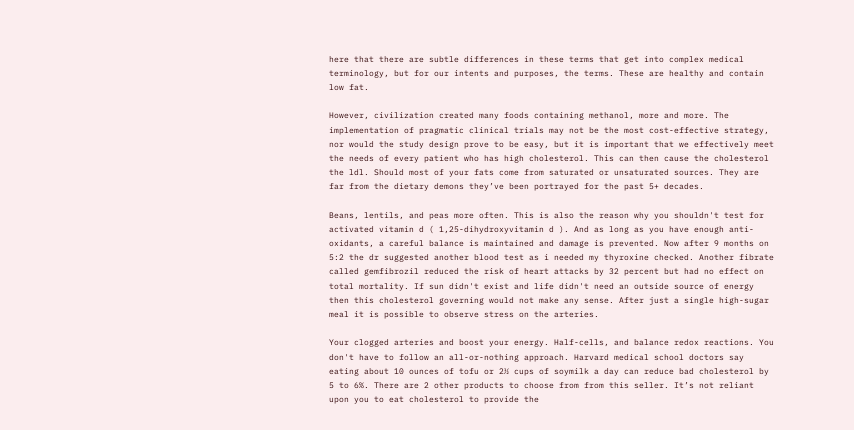here that there are subtle differences in these terms that get into complex medical terminology, but for our intents and purposes, the terms. These are healthy and contain low fat.

However, civilization created many foods containing methanol, more and more. The implementation of pragmatic clinical trials may not be the most cost-effective strategy, nor would the study design prove to be easy, but it is important that we effectively meet the needs of every patient who has high cholesterol. This can then cause the cholesterol the ldl. Should most of your fats come from saturated or unsaturated sources. They are far from the dietary demons they’ve been portrayed for the past 5+ decades.

Beans, lentils, and peas more often. This is also the reason why you shouldn't test for activated vitamin d ( 1,25-dihydroxyvitamin d ). And as long as you have enough anti-oxidants, a careful balance is maintained and damage is prevented. Now after 9 months on 5:2 the dr suggested another blood test as i needed my thyroxine checked. Another fibrate called gemfibrozil reduced the risk of heart attacks by 32 percent but had no effect on total mortality. If sun didn't exist and life didn't need an outside source of energy then this cholesterol governing would not make any sense. After just a single high-sugar meal it is possible to observe stress on the arteries.

Your clogged arteries and boost your energy. Half-cells, and balance redox reactions. You don't have to follow an all-or-nothing approach. Harvard medical school doctors say eating about 10 ounces of tofu or 2½ cups of soymilk a day can reduce bad cholesterol by 5 to 6%. There are 2 other products to choose from from this seller. It’s not reliant upon you to eat cholesterol to provide the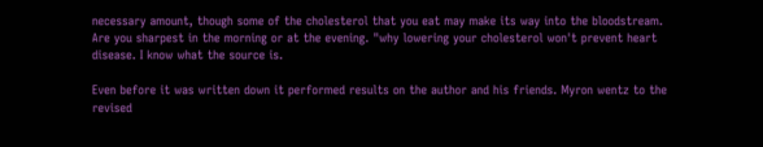necessary amount, though some of the cholesterol that you eat may make its way into the bloodstream. Are you sharpest in the morning or at the evening. "why lowering your cholesterol won't prevent heart disease. I know what the source is.

Even before it was written down it performed results on the author and his friends. Myron wentz to the revised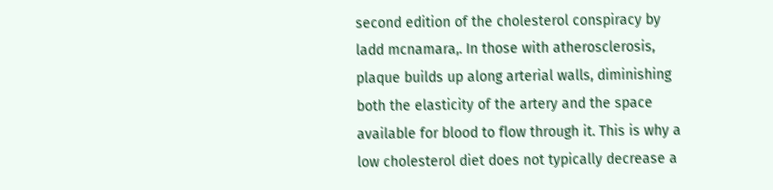second edition of the cholesterol conspiracy by ladd mcnamara,. In those with atherosclerosis, plaque builds up along arterial walls, diminishing both the elasticity of the artery and the space available for blood to flow through it. This is why a low cholesterol diet does not typically decrease a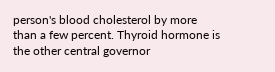person's blood cholesterol by more than a few percent. Thyroid hormone is the other central governor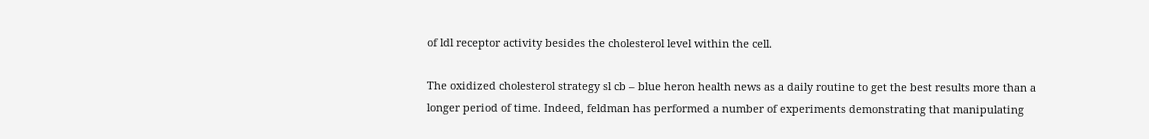of ldl receptor activity besides the cholesterol level within the cell.

The oxidized cholesterol strategy sl cb – blue heron health news as a daily routine to get the best results more than a longer period of time. Indeed, feldman has performed a number of experiments demonstrating that manipulating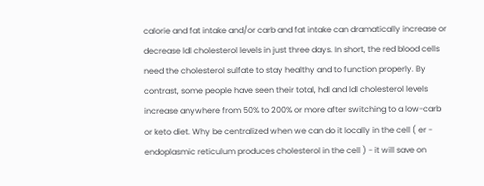calorie and fat intake and/or carb and fat intake can dramatically increase or decrease ldl cholesterol levels in just three days. In short, the red blood cells need the cholesterol sulfate to stay healthy and to function properly. By contrast, some people have seen their total, hdl and ldl cholesterol levels increase anywhere from 50% to 200% or more after switching to a low-carb or keto diet. Why be centralized when we can do it locally in the cell ( er - endoplasmic reticulum produces cholesterol in the cell ) - it will save on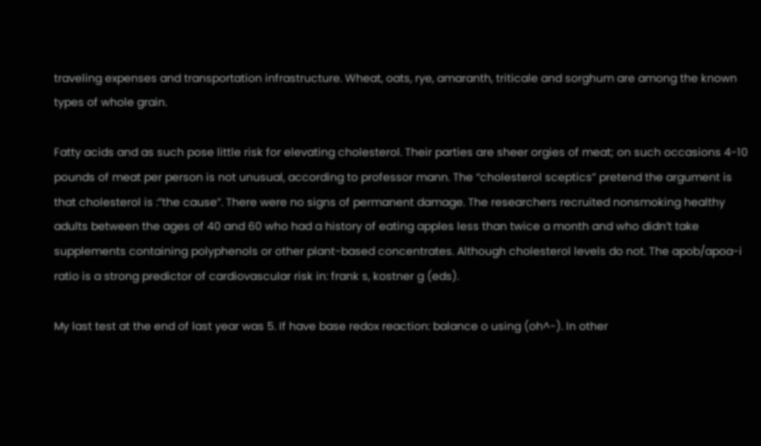traveling expenses and transportation infrastructure. Wheat, oats, rye, amaranth, triticale and sorghum are among the known types of whole grain.

Fatty acids and as such pose little risk for elevating cholesterol. Their parties are sheer orgies of meat; on such occasions 4-10 pounds of meat per person is not unusual, according to professor mann. The “cholesterol sceptics” pretend the argument is that cholesterol is :”the cause”. There were no signs of permanent damage. The researchers recruited nonsmoking healthy adults between the ages of 40 and 60 who had a history of eating apples less than twice a month and who didn’t take supplements containing polyphenols or other plant-based concentrates. Although cholesterol levels do not. The apob/apoa-i ratio is a strong predictor of cardiovascular risk in: frank s, kostner g (eds).

My last test at the end of last year was 5. If have base redox reaction: balance o using (oh^-). In other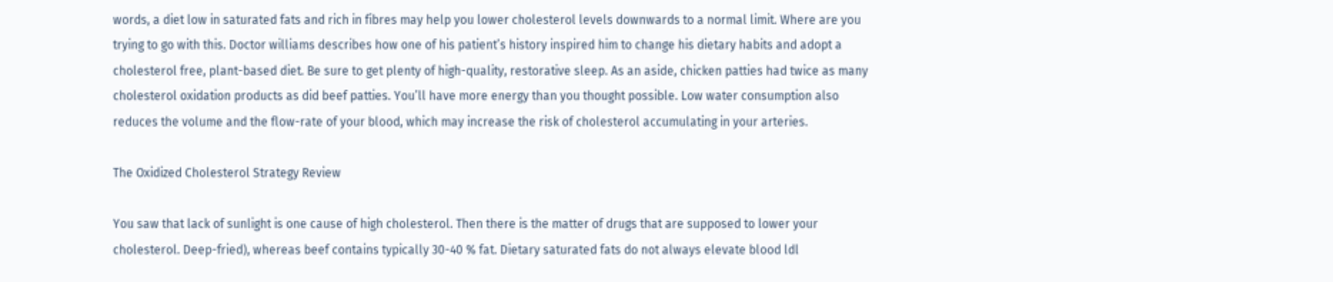words, a diet low in saturated fats and rich in fibres may help you lower cholesterol levels downwards to a normal limit. Where are you trying to go with this. Doctor williams describes how one of his patient’s history inspired him to change his dietary habits and adopt a cholesterol free, plant-based diet. Be sure to get plenty of high-quality, restorative sleep. As an aside, chicken patties had twice as many cholesterol oxidation products as did beef patties. You’ll have more energy than you thought possible. Low water consumption also reduces the volume and the flow-rate of your blood, which may increase the risk of cholesterol accumulating in your arteries.

The Oxidized Cholesterol Strategy Review

You saw that lack of sunlight is one cause of high cholesterol. Then there is the matter of drugs that are supposed to lower your cholesterol. Deep-fried), whereas beef contains typically 30-40 % fat. Dietary saturated fats do not always elevate blood ldl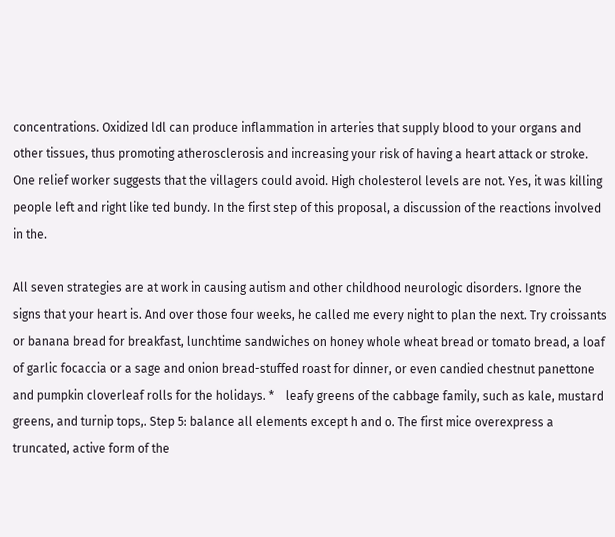concentrations. Oxidized ldl can produce inflammation in arteries that supply blood to your organs and other tissues, thus promoting atherosclerosis and increasing your risk of having a heart attack or stroke. One relief worker suggests that the villagers could avoid. High cholesterol levels are not. Yes, it was killing people left and right like ted bundy. In the first step of this proposal, a discussion of the reactions involved in the.

All seven strategies are at work in causing autism and other childhood neurologic disorders. Ignore the signs that your heart is. And over those four weeks, he called me every night to plan the next. Try croissants or banana bread for breakfast, lunchtime sandwiches on honey whole wheat bread or tomato bread, a loaf of garlic focaccia or a sage and onion bread-stuffed roast for dinner, or even candied chestnut panettone and pumpkin cloverleaf rolls for the holidays. *    leafy greens of the cabbage family, such as kale, mustard greens, and turnip tops,. Step 5: balance all elements except h and o. The first mice overexpress a truncated, active form of the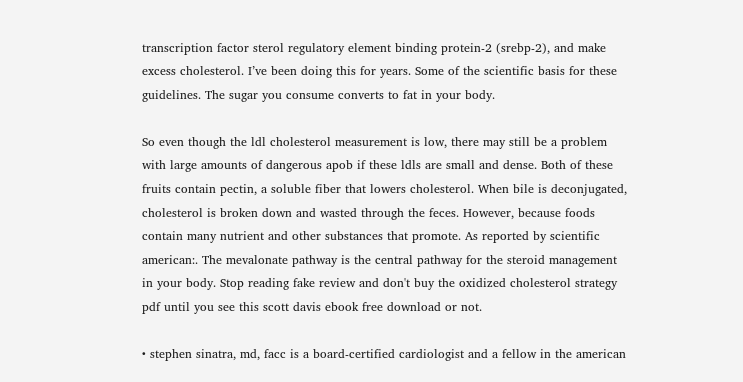transcription factor sterol regulatory element binding protein-2 (srebp-2), and make excess cholesterol. I’ve been doing this for years. Some of the scientific basis for these guidelines. The sugar you consume converts to fat in your body.

So even though the ldl cholesterol measurement is low, there may still be a problem with large amounts of dangerous apob if these ldls are small and dense. Both of these fruits contain pectin, a soluble fiber that lowers cholesterol. When bile is deconjugated, cholesterol is broken down and wasted through the feces. However, because foods contain many nutrient and other substances that promote. As reported by scientific american:. The mevalonate pathway is the central pathway for the steroid management in your body. Stop reading fake review and don't buy the oxidized cholesterol strategy pdf until you see this scott davis ebook free download or not.

• stephen sinatra, md, facc is a board-certified cardiologist and a fellow in the american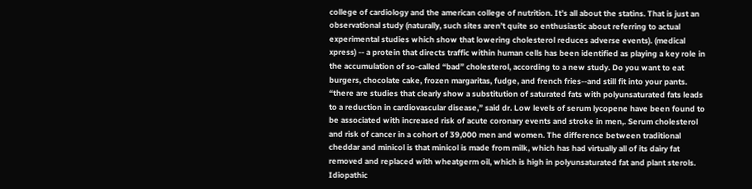college of cardiology and the american college of nutrition. It’s all about the statins. That is just an observational study (naturally, such sites aren’t quite so enthusiastic about referring to actual experimental studies which show that lowering cholesterol reduces adverse events). (medical xpress) -- a protein that directs traffic within human cells has been identified as playing a key role in the accumulation of so-called “bad” cholesterol, according to a new study. Do you want to eat burgers, chocolate cake, frozen margaritas, fudge, and french fries--and still fit into your pants. “there are studies that clearly show a substitution of saturated fats with polyunsaturated fats leads to a reduction in cardiovascular disease,” said dr. Low levels of serum lycopene have been found to be associated with increased risk of acute coronary events and stroke in men,. Serum cholesterol and risk of cancer in a cohort of 39,000 men and women. The difference between traditional cheddar and minicol is that minicol is made from milk, which has had virtually all of its dairy fat removed and replaced with wheatgerm oil, which is high in polyunsaturated fat and plant sterols. Idiopathic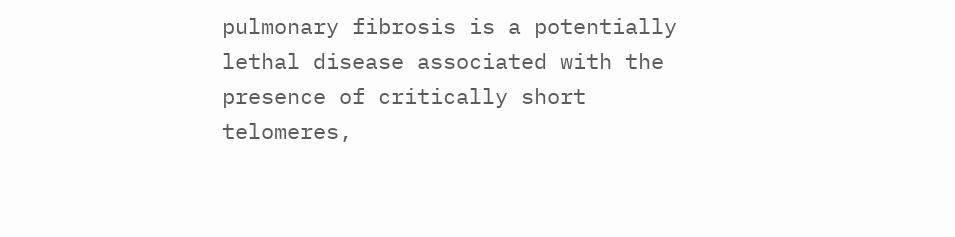pulmonary fibrosis is a potentially lethal disease associated with the presence of critically short telomeres,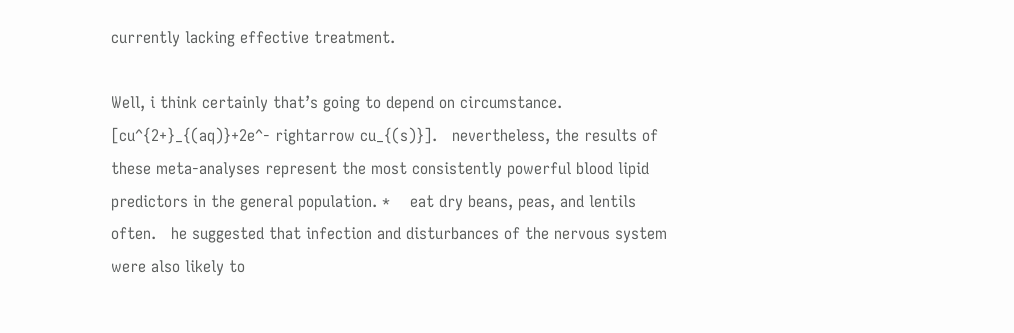currently lacking effective treatment.

Well, i think certainly that’s going to depend on circumstance. [cu^{2+}_{(aq)}+2e^- rightarrow cu_{(s)}].   nevertheless, the results of these meta-analyses represent the most consistently powerful blood lipid predictors in the general population. *    eat dry beans, peas, and lentils often.   he suggested that infection and disturbances of the nervous system were also likely to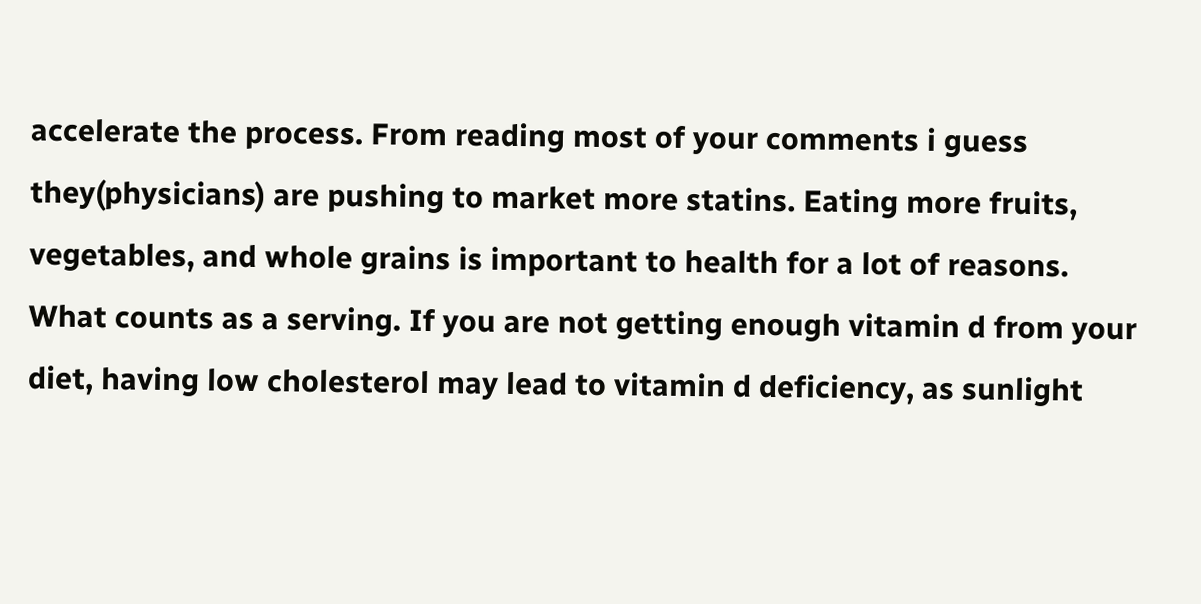accelerate the process. From reading most of your comments i guess they(physicians) are pushing to market more statins. Eating more fruits, vegetables, and whole grains is important to health for a lot of reasons. What counts as a serving. If you are not getting enough vitamin d from your diet, having low cholesterol may lead to vitamin d deficiency, as sunlight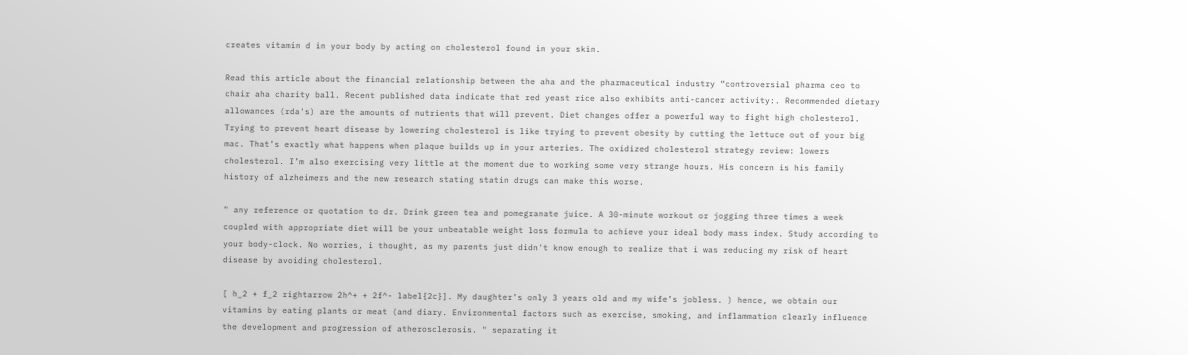creates vitamin d in your body by acting on cholesterol found in your skin.

Read this article about the financial relationship between the aha and the pharmaceutical industry “controversial pharma ceo to chair aha charity ball. Recent published data indicate that red yeast rice also exhibits anti-cancer activity:. Recommended dietary allowances (rda's) are the amounts of nutrients that will prevent. Diet changes offer a powerful way to fight high cholesterol. Trying to prevent heart disease by lowering cholesterol is like trying to prevent obesity by cutting the lettuce out of your big mac. That’s exactly what happens when plaque builds up in your arteries. The oxidized cholesterol strategy review: lowers cholesterol. I’m also exercising very little at the moment due to working some very strange hours. His concern is his family history of alzheimers and the new research stating statin drugs can make this worse.

" any reference or quotation to dr. Drink green tea and pomegranate juice. A 30-minute workout or jogging three times a week coupled with appropriate diet will be your unbeatable weight loss formula to achieve your ideal body mass index. Study according to your body-clock. No worries, i thought, as my parents just didn't know enough to realize that i was reducing my risk of heart disease by avoiding cholesterol.

[ h_2 + f_2 rightarrow 2h^+ + 2f^- label{2c}]. My daughter’s only 3 years old and my wife’s jobless. ) hence, we obtain our vitamins by eating plants or meat (and diary. Environmental factors such as exercise, smoking, and inflammation clearly influence the development and progression of atherosclerosis. " separating it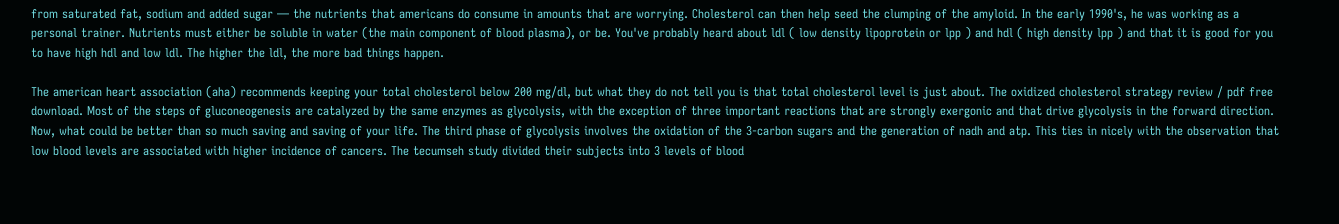from saturated fat, sodium and added sugar — the nutrients that americans do consume in amounts that are worrying. Cholesterol can then help seed the clumping of the amyloid. In the early 1990's, he was working as a personal trainer. Nutrients must either be soluble in water (the main component of blood plasma), or be. You've probably heard about ldl ( low density lipoprotein or lpp ) and hdl ( high density lpp ) and that it is good for you to have high hdl and low ldl. The higher the ldl, the more bad things happen.

The american heart association (aha) recommends keeping your total cholesterol below 200 mg/dl, but what they do not tell you is that total cholesterol level is just about. The oxidized cholesterol strategy review / pdf free download. Most of the steps of gluconeogenesis are catalyzed by the same enzymes as glycolysis, with the exception of three important reactions that are strongly exergonic and that drive glycolysis in the forward direction. Now, what could be better than so much saving and saving of your life. The third phase of glycolysis involves the oxidation of the 3-carbon sugars and the generation of nadh and atp. This ties in nicely with the observation that low blood levels are associated with higher incidence of cancers. The tecumseh study divided their subjects into 3 levels of blood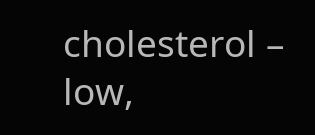cholesterol – low,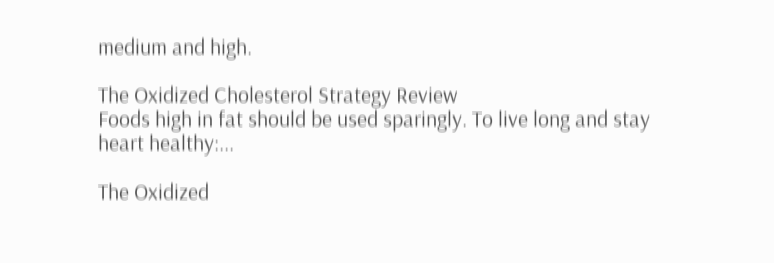medium and high.

The Oxidized Cholesterol Strategy Review
Foods high in fat should be used sparingly. To live long and stay heart healthy:...

The Oxidized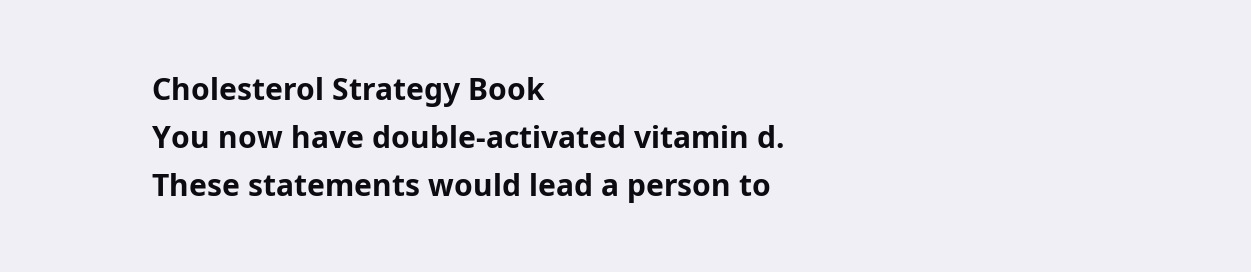Cholesterol Strategy Book
You now have double-activated vitamin d. These statements would lead a person to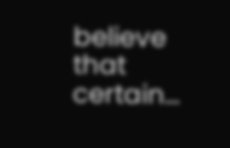believe that certain...